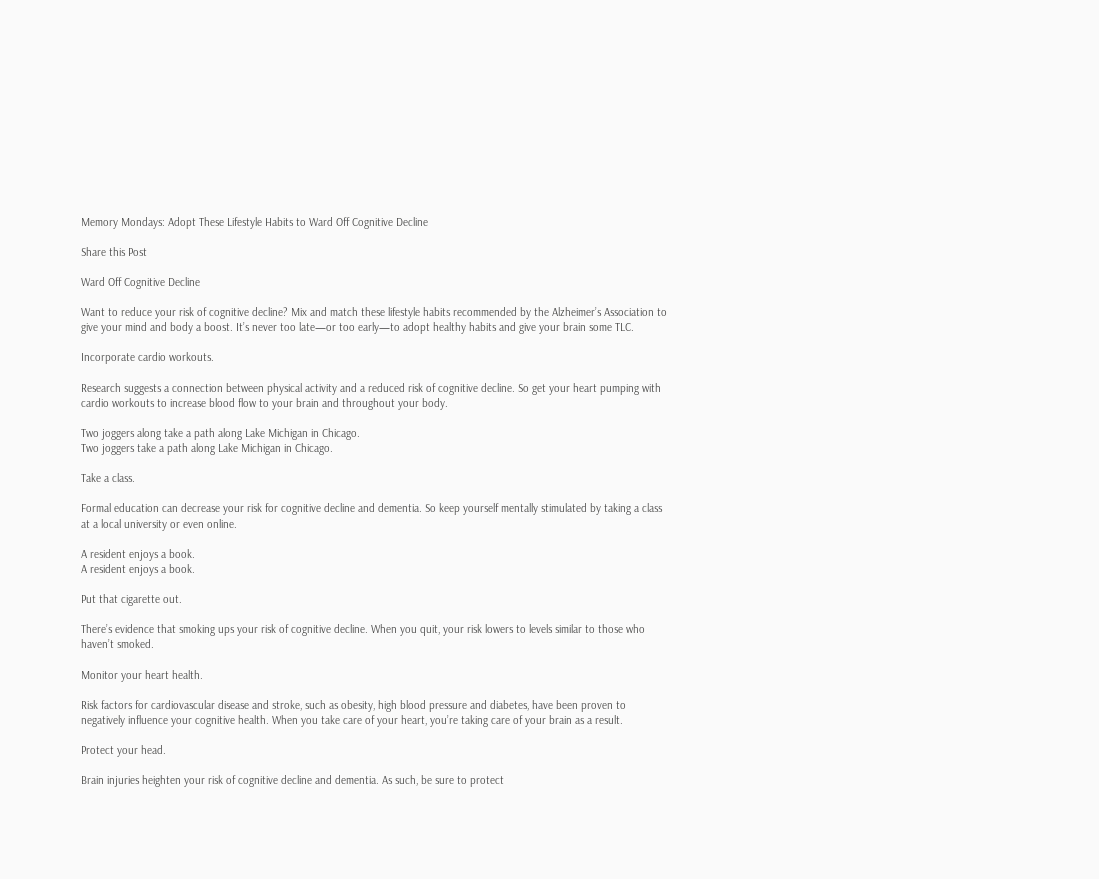Memory Mondays: Adopt These Lifestyle Habits to Ward Off Cognitive Decline

Share this Post

Ward Off Cognitive Decline

Want to reduce your risk of cognitive decline? Mix and match these lifestyle habits recommended by the Alzheimer’s Association to give your mind and body a boost. It’s never too late—or too early—to adopt healthy habits and give your brain some TLC.

Incorporate cardio workouts.

Research suggests a connection between physical activity and a reduced risk of cognitive decline. So get your heart pumping with cardio workouts to increase blood flow to your brain and throughout your body.

Two joggers along take a path along Lake Michigan in Chicago.
Two joggers take a path along Lake Michigan in Chicago.

Take a class.

Formal education can decrease your risk for cognitive decline and dementia. So keep yourself mentally stimulated by taking a class at a local university or even online.

A resident enjoys a book.
A resident enjoys a book.

Put that cigarette out.

There’s evidence that smoking ups your risk of cognitive decline. When you quit, your risk lowers to levels similar to those who haven’t smoked.

Monitor your heart health.

Risk factors for cardiovascular disease and stroke, such as obesity, high blood pressure and diabetes, have been proven to negatively influence your cognitive health. When you take care of your heart, you’re taking care of your brain as a result.

Protect your head.

Brain injuries heighten your risk of cognitive decline and dementia. As such, be sure to protect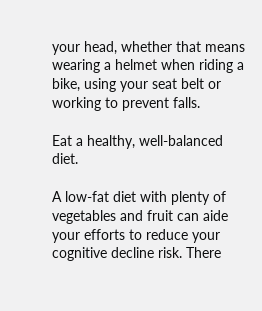your head, whether that means wearing a helmet when riding a bike, using your seat belt or working to prevent falls.

Eat a healthy, well-balanced diet.

A low-fat diet with plenty of vegetables and fruit can aide your efforts to reduce your cognitive decline risk. There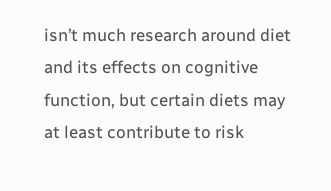isn’t much research around diet and its effects on cognitive function, but certain diets may at least contribute to risk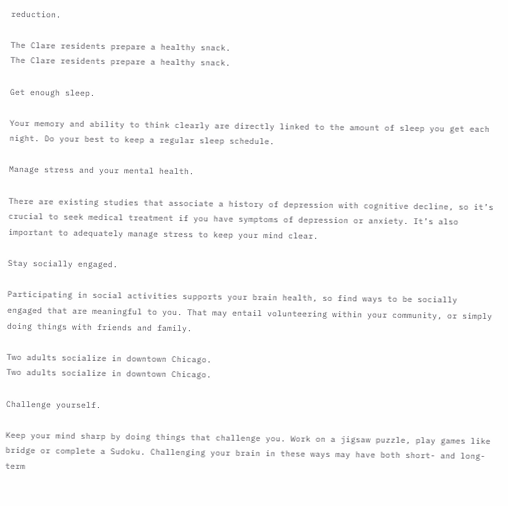reduction.

The Clare residents prepare a healthy snack.
The Clare residents prepare a healthy snack.

Get enough sleep.

Your memory and ability to think clearly are directly linked to the amount of sleep you get each night. Do your best to keep a regular sleep schedule.

Manage stress and your mental health.

There are existing studies that associate a history of depression with cognitive decline, so it’s crucial to seek medical treatment if you have symptoms of depression or anxiety. It’s also important to adequately manage stress to keep your mind clear.

Stay socially engaged.

Participating in social activities supports your brain health, so find ways to be socially engaged that are meaningful to you. That may entail volunteering within your community, or simply doing things with friends and family.

Two adults socialize in downtown Chicago.
Two adults socialize in downtown Chicago.

Challenge yourself.

Keep your mind sharp by doing things that challenge you. Work on a jigsaw puzzle, play games like bridge or complete a Sudoku. Challenging your brain in these ways may have both short- and long-term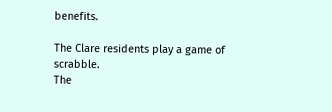benefits.

The Clare residents play a game of scrabble.
The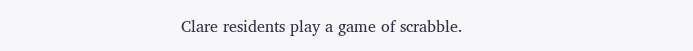Clare residents play a game of scrabble.